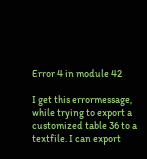Error 4 in module 42

I get this errormessage, while trying to export a customized table 36 to a textfile. I can export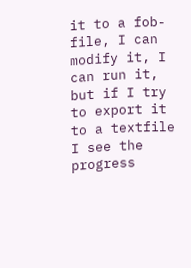it to a fob-file, I can modify it, I can run it, but if I try to export it to a textfile I see the progress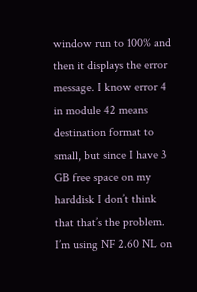window run to 100% and then it displays the error message. I know error 4 in module 42 means destination format to small, but since I have 3 GB free space on my harddisk I don’t think that that’s the problem. I’m using NF 2.60 NL on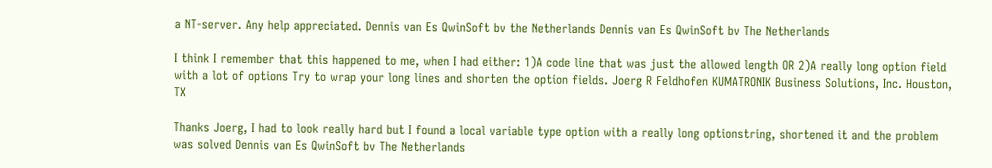a NT-server. Any help appreciated. Dennis van Es QwinSoft bv the Netherlands Dennis van Es QwinSoft bv The Netherlands

I think I remember that this happened to me, when I had either: 1)A code line that was just the allowed length OR 2)A really long option field with a lot of options Try to wrap your long lines and shorten the option fields. Joerg R Feldhofen KUMATRONIK Business Solutions, Inc. Houston, TX

Thanks Joerg, I had to look really hard but I found a local variable type option with a really long optionstring, shortened it and the problem was solved Dennis van Es QwinSoft bv The Netherlands